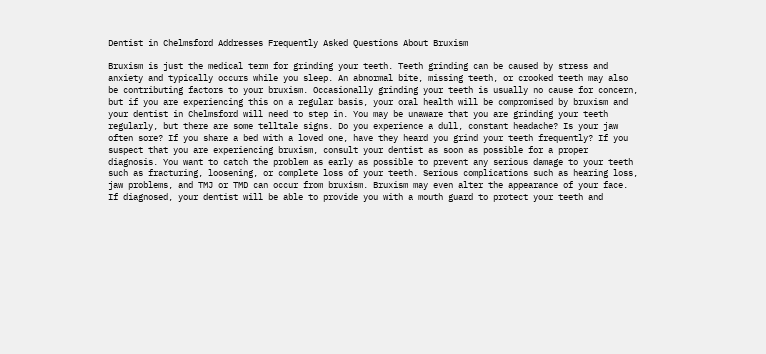Dentist in Chelmsford Addresses Frequently Asked Questions About Bruxism

Bruxism is just the medical term for grinding your teeth. Teeth grinding can be caused by stress and anxiety and typically occurs while you sleep. An abnormal bite, missing teeth, or crooked teeth may also be contributing factors to your bruxism. Occasionally grinding your teeth is usually no cause for concern, but if you are experiencing this on a regular basis, your oral health will be compromised by bruxism and your dentist in Chelmsford will need to step in. You may be unaware that you are grinding your teeth regularly, but there are some telltale signs. Do you experience a dull, constant headache? Is your jaw often sore? If you share a bed with a loved one, have they heard you grind your teeth frequently? If you suspect that you are experiencing bruxism, consult your dentist as soon as possible for a proper diagnosis. You want to catch the problem as early as possible to prevent any serious damage to your teeth such as fracturing, loosening, or complete loss of your teeth. Serious complications such as hearing loss, jaw problems, and TMJ or TMD can occur from bruxism. Bruxism may even alter the appearance of your face. If diagnosed, your dentist will be able to provide you with a mouth guard to protect your teeth and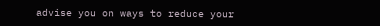advise you on ways to reduce your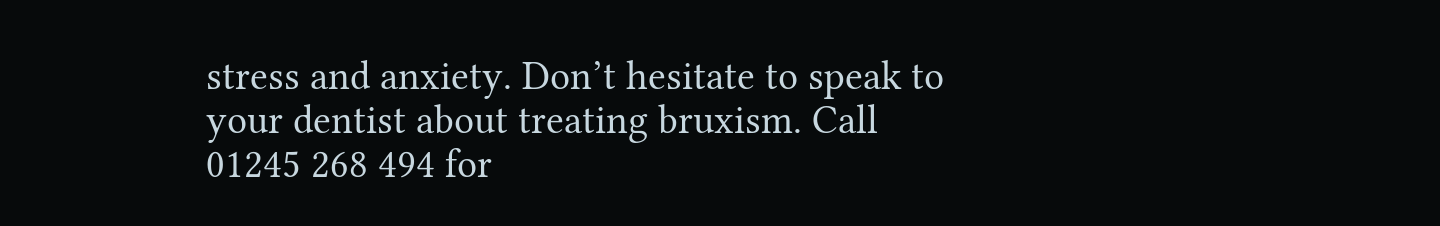stress and anxiety. Don’t hesitate to speak to your dentist about treating bruxism. Call 01245 268 494 for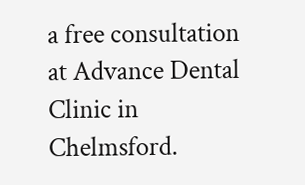a free consultation at Advance Dental Clinic in Chelmsford.